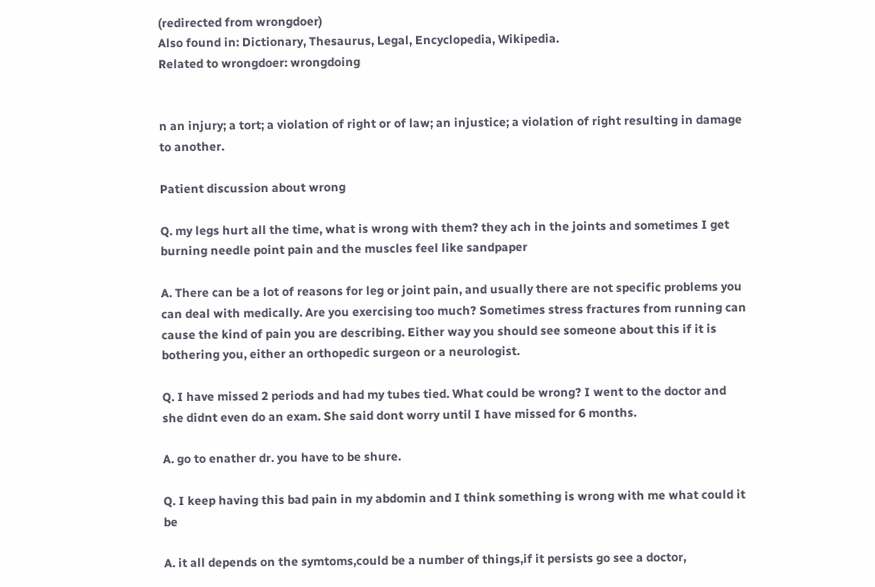(redirected from wrongdoer)
Also found in: Dictionary, Thesaurus, Legal, Encyclopedia, Wikipedia.
Related to wrongdoer: wrongdoing


n an injury; a tort; a violation of right or of law; an injustice; a violation of right resulting in damage to another.

Patient discussion about wrong

Q. my legs hurt all the time, what is wrong with them? they ach in the joints and sometimes I get burning needle point pain and the muscles feel like sandpaper

A. There can be a lot of reasons for leg or joint pain, and usually there are not specific problems you can deal with medically. Are you exercising too much? Sometimes stress fractures from running can cause the kind of pain you are describing. Either way you should see someone about this if it is bothering you, either an orthopedic surgeon or a neurologist.

Q. I have missed 2 periods and had my tubes tied. What could be wrong? I went to the doctor and she didnt even do an exam. She said dont worry until I have missed for 6 months.

A. go to enather dr. you have to be shure.

Q. I keep having this bad pain in my abdomin and I think something is wrong with me what could it be

A. it all depends on the symtoms,could be a number of things,if it persists go see a doctor,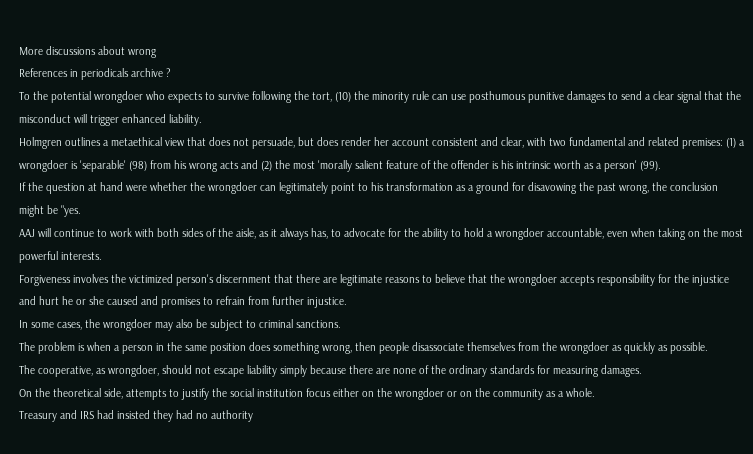More discussions about wrong
References in periodicals archive ?
To the potential wrongdoer who expects to survive following the tort, (10) the minority rule can use posthumous punitive damages to send a clear signal that the misconduct will trigger enhanced liability.
Holmgren outlines a metaethical view that does not persuade, but does render her account consistent and clear, with two fundamental and related premises: (1) a wrongdoer is 'separable' (98) from his wrong acts and (2) the most 'morally salient feature of the offender is his intrinsic worth as a person' (99).
If the question at hand were whether the wrongdoer can legitimately point to his transformation as a ground for disavowing the past wrong, the conclusion might be "yes.
AAJ will continue to work with both sides of the aisle, as it always has, to advocate for the ability to hold a wrongdoer accountable, even when taking on the most powerful interests.
Forgiveness involves the victimized person's discernment that there are legitimate reasons to believe that the wrongdoer accepts responsibility for the injustice and hurt he or she caused and promises to refrain from further injustice.
In some cases, the wrongdoer may also be subject to criminal sanctions.
The problem is when a person in the same position does something wrong, then people disassociate themselves from the wrongdoer as quickly as possible.
The cooperative, as wrongdoer, should not escape liability simply because there are none of the ordinary standards for measuring damages.
On the theoretical side, attempts to justify the social institution focus either on the wrongdoer or on the community as a whole.
Treasury and IRS had insisted they had no authority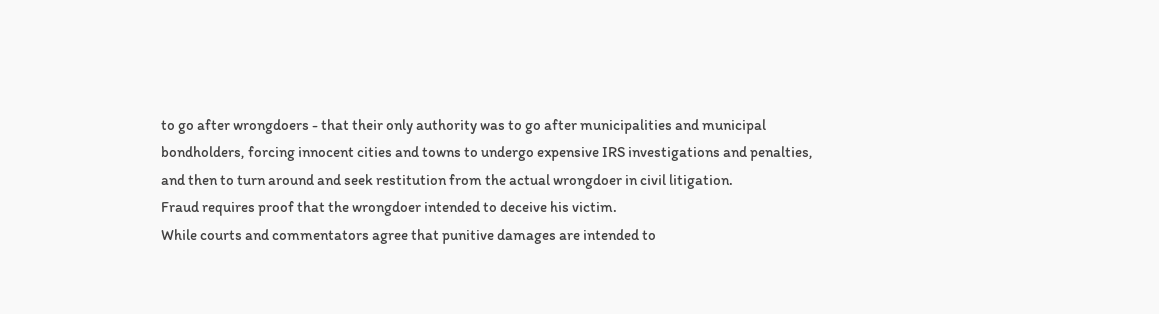to go after wrongdoers - that their only authority was to go after municipalities and municipal bondholders, forcing innocent cities and towns to undergo expensive IRS investigations and penalties, and then to turn around and seek restitution from the actual wrongdoer in civil litigation.
Fraud requires proof that the wrongdoer intended to deceive his victim.
While courts and commentators agree that punitive damages are intended to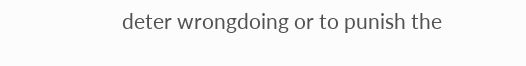deter wrongdoing or to punish the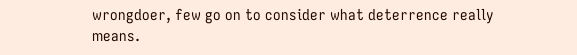wrongdoer, few go on to consider what deterrence really means.